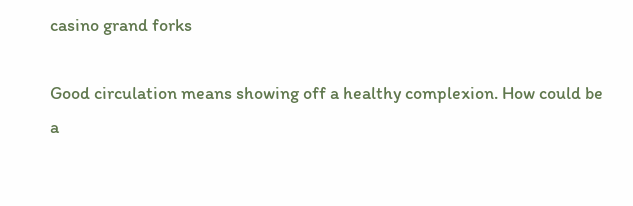casino grand forks

Good circulation means showing off a healthy complexion. How could be a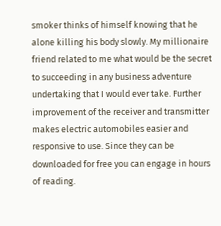smoker thinks of himself knowing that he alone killing his body slowly. My millionaire friend related to me what would be the secret to succeeding in any business adventure undertaking that I would ever take. Further improvement of the receiver and transmitter makes electric automobiles easier and responsive to use. Since they can be downloaded for free you can engage in hours of reading.